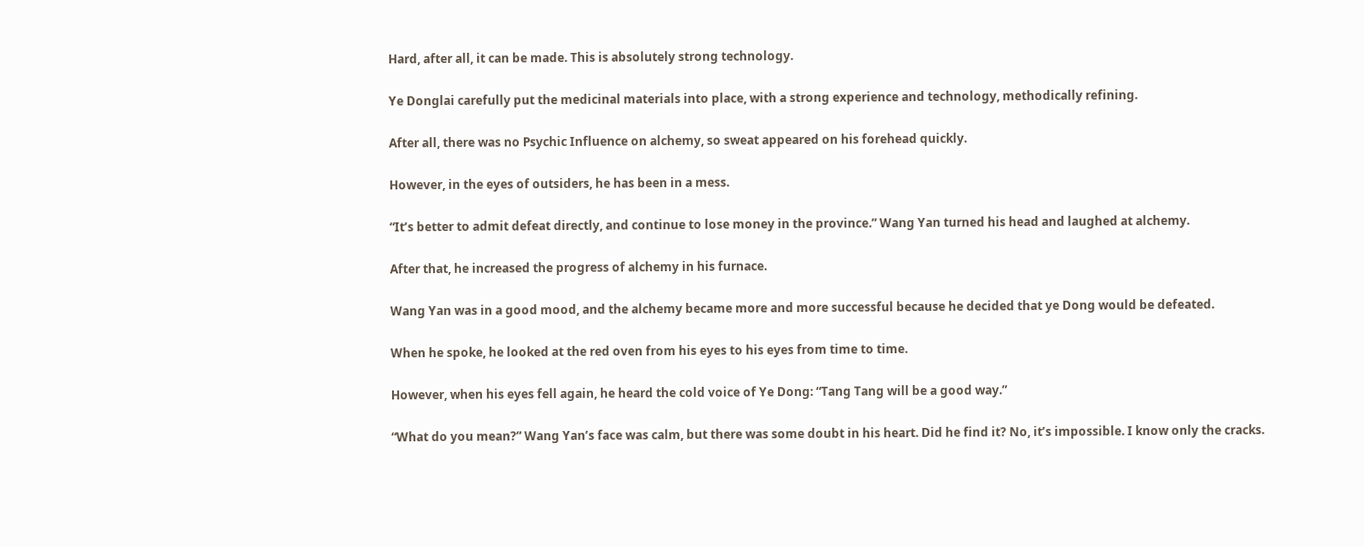Hard, after all, it can be made. This is absolutely strong technology.

Ye Donglai carefully put the medicinal materials into place, with a strong experience and technology, methodically refining.

After all, there was no Psychic Influence on alchemy, so sweat appeared on his forehead quickly.

However, in the eyes of outsiders, he has been in a mess.

“It’s better to admit defeat directly, and continue to lose money in the province.” Wang Yan turned his head and laughed at alchemy.

After that, he increased the progress of alchemy in his furnace.

Wang Yan was in a good mood, and the alchemy became more and more successful because he decided that ye Dong would be defeated.

When he spoke, he looked at the red oven from his eyes to his eyes from time to time.

However, when his eyes fell again, he heard the cold voice of Ye Dong: “Tang Tang will be a good way.”

“What do you mean?” Wang Yan’s face was calm, but there was some doubt in his heart. Did he find it? No, it’s impossible. I know only the cracks.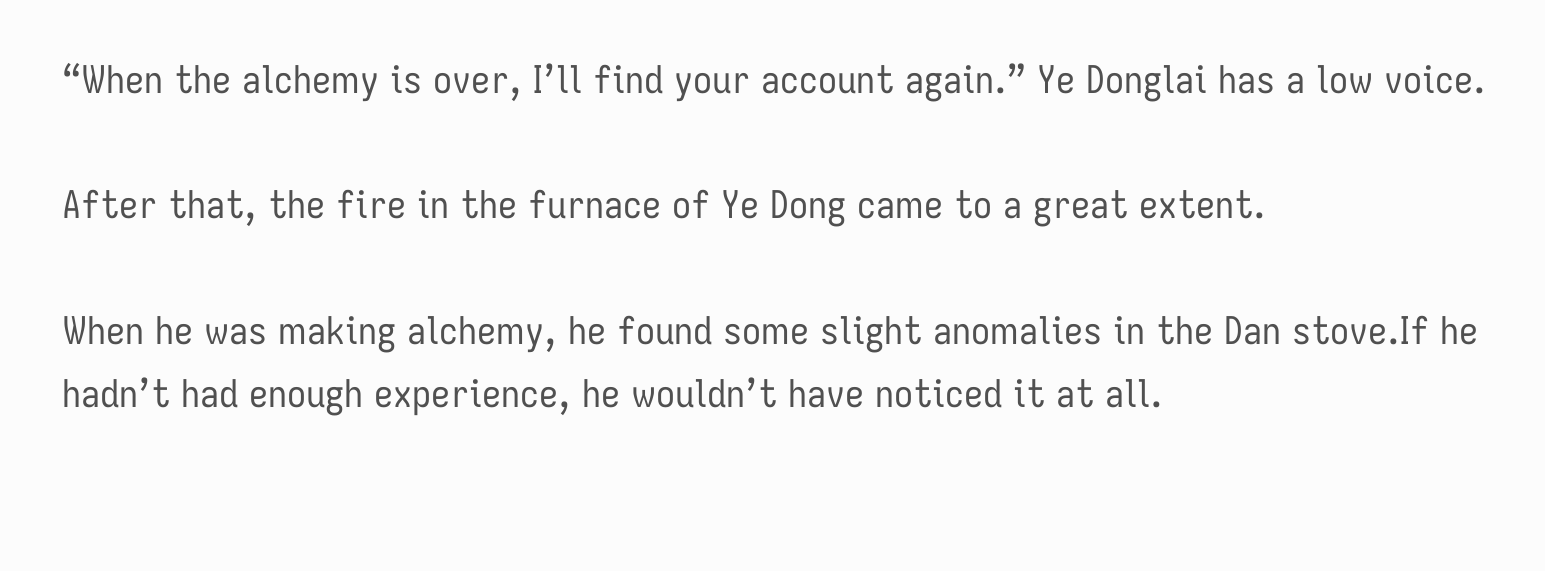“When the alchemy is over, I’ll find your account again.” Ye Donglai has a low voice.

After that, the fire in the furnace of Ye Dong came to a great extent.

When he was making alchemy, he found some slight anomalies in the Dan stove.If he hadn’t had enough experience, he wouldn’t have noticed it at all.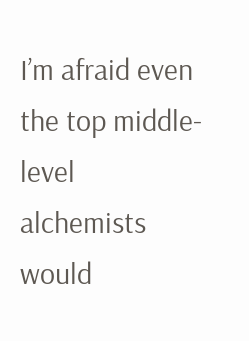I’m afraid even the top middle-level alchemists would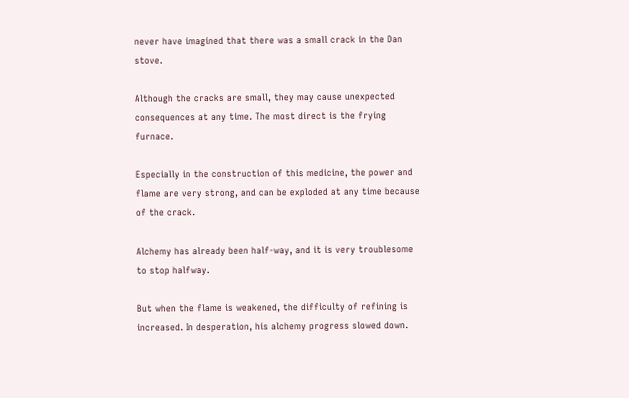never have imagined that there was a small crack in the Dan stove.

Although the cracks are small, they may cause unexpected consequences at any time. The most direct is the frying furnace.

Especially in the construction of this medicine, the power and flame are very strong, and can be exploded at any time because of the crack.

Alchemy has already been half-way, and it is very troublesome to stop halfway.

But when the flame is weakened, the difficulty of refining is increased. In desperation, his alchemy progress slowed down.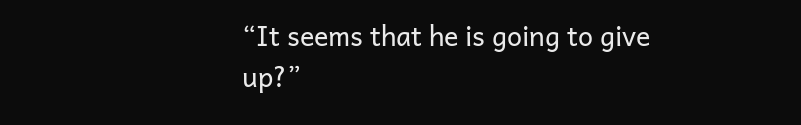“It seems that he is going to give up?”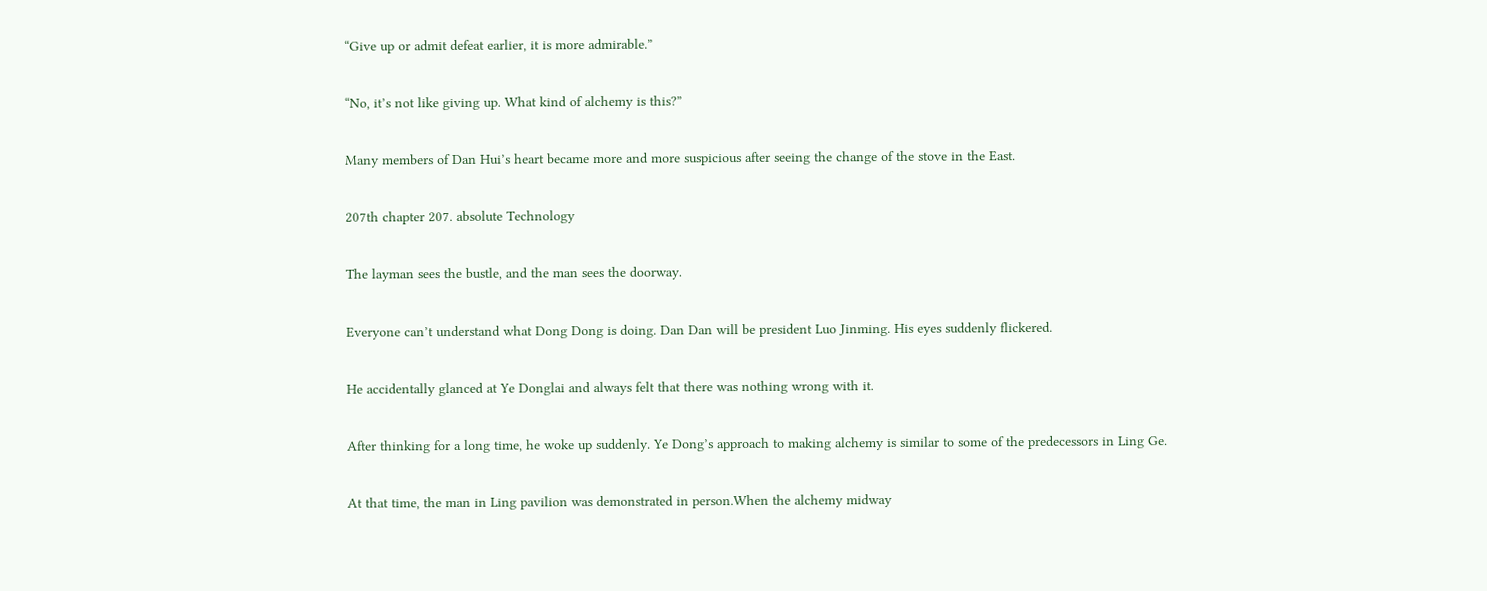“Give up or admit defeat earlier, it is more admirable.”

“No, it’s not like giving up. What kind of alchemy is this?”

Many members of Dan Hui’s heart became more and more suspicious after seeing the change of the stove in the East.

207th chapter 207. absolute Technology

The layman sees the bustle, and the man sees the doorway.

Everyone can’t understand what Dong Dong is doing. Dan Dan will be president Luo Jinming. His eyes suddenly flickered.

He accidentally glanced at Ye Donglai and always felt that there was nothing wrong with it.

After thinking for a long time, he woke up suddenly. Ye Dong’s approach to making alchemy is similar to some of the predecessors in Ling Ge.

At that time, the man in Ling pavilion was demonstrated in person.When the alchemy midway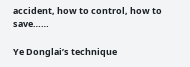accident, how to control, how to save……

Ye Donglai’s technique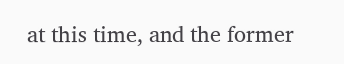at this time, and the former